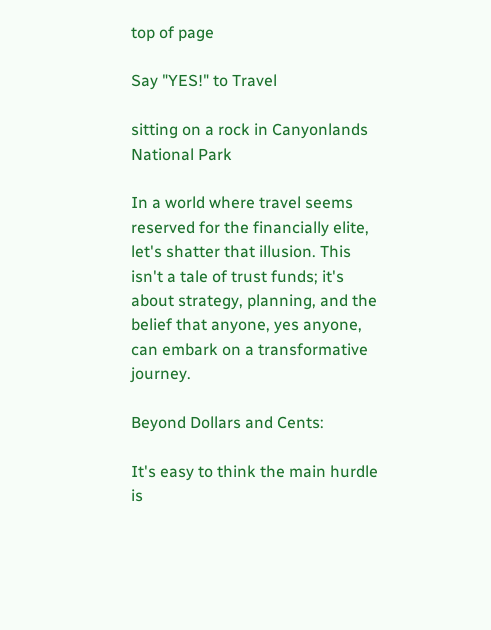top of page

Say "YES!" to Travel

sitting on a rock in Canyonlands National Park

In a world where travel seems reserved for the financially elite, let's shatter that illusion. This isn't a tale of trust funds; it's about strategy, planning, and the belief that anyone, yes anyone, can embark on a transformative journey.

Beyond Dollars and Cents:

It's easy to think the main hurdle is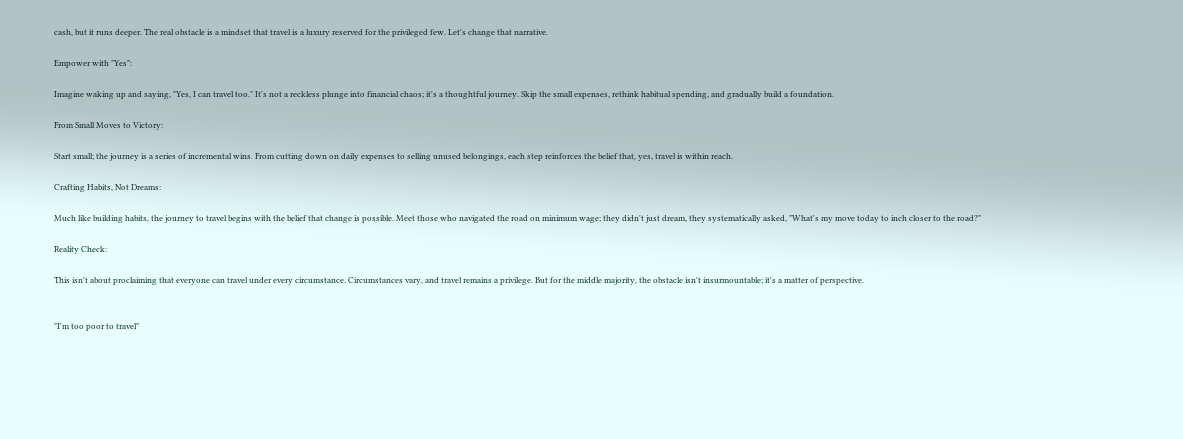cash, but it runs deeper. The real obstacle is a mindset that travel is a luxury reserved for the privileged few. Let's change that narrative.

Empower with "Yes":

Imagine waking up and saying, "Yes, I can travel too." It's not a reckless plunge into financial chaos; it's a thoughtful journey. Skip the small expenses, rethink habitual spending, and gradually build a foundation.

From Small Moves to Victory:

Start small; the journey is a series of incremental wins. From cutting down on daily expenses to selling unused belongings, each step reinforces the belief that, yes, travel is within reach.

Crafting Habits, Not Dreams:

Much like building habits, the journey to travel begins with the belief that change is possible. Meet those who navigated the road on minimum wage; they didn't just dream, they systematically asked, "What's my move today to inch closer to the road?"

Reality Check:

This isn't about proclaiming that everyone can travel under every circumstance. Circumstances vary, and travel remains a privilege. But for the middle majority, the obstacle isn't insurmountable; it's a matter of perspective.


"I'm too poor to travel"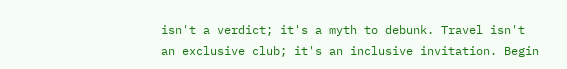isn't a verdict; it's a myth to debunk. Travel isn't an exclusive club; it's an inclusive invitation. Begin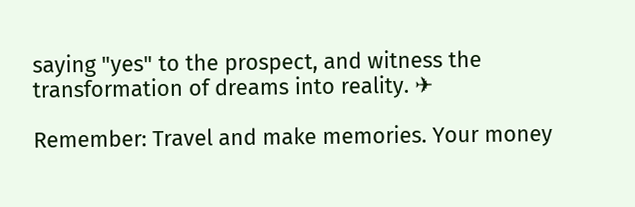saying "yes" to the prospect, and witness the transformation of dreams into reality. ✈

Remember: Travel and make memories. Your money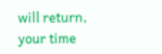will return, your time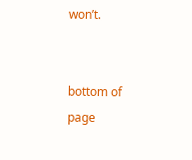won’t.


bottom of page